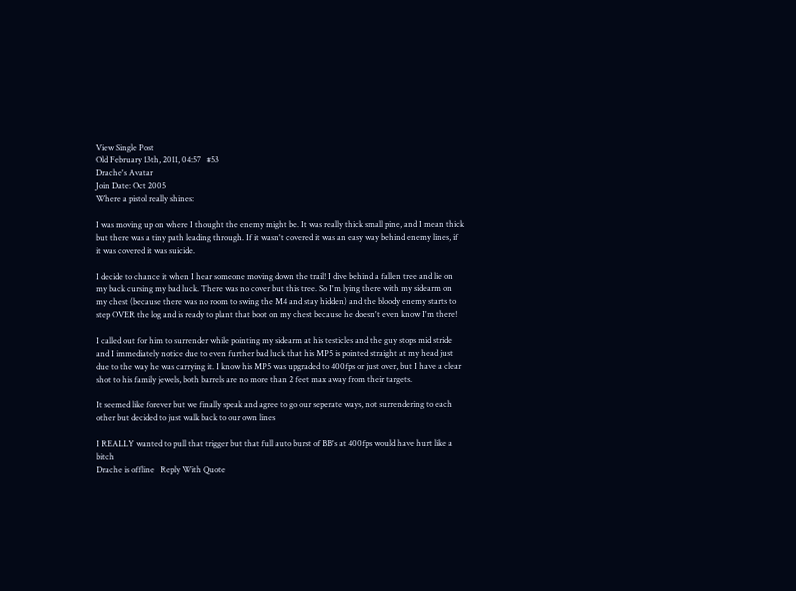View Single Post
Old February 13th, 2011, 04:57   #53
Drache's Avatar
Join Date: Oct 2005
Where a pistol really shines:

I was moving up on where I thought the enemy might be. It was really thick small pine, and I mean thick but there was a tiny path leading through. If it wasn't covered it was an easy way behind enemy lines, if it was covered it was suicide.

I decide to chance it when I hear someone moving down the trail! I dive behind a fallen tree and lie on my back cursing my bad luck. There was no cover but this tree. So I'm lying there with my sidearm on my chest (because there was no room to swing the M4 and stay hidden) and the bloody enemy starts to step OVER the log and is ready to plant that boot on my chest because he doesn't even know I'm there!

I called out for him to surrender while pointing my sidearm at his testicles and the guy stops mid stride and I immediately notice due to even further bad luck that his MP5 is pointed straight at my head just due to the way he was carrying it. I know his MP5 was upgraded to 400fps or just over, but I have a clear shot to his family jewels, both barrels are no more than 2 feet max away from their targets.

It seemed like forever but we finally speak and agree to go our seperate ways, not surrendering to each other but decided to just walk back to our own lines

I REALLY wanted to pull that trigger but that full auto burst of BB's at 400fps would have hurt like a bitch
Drache is offline   Reply With Quote